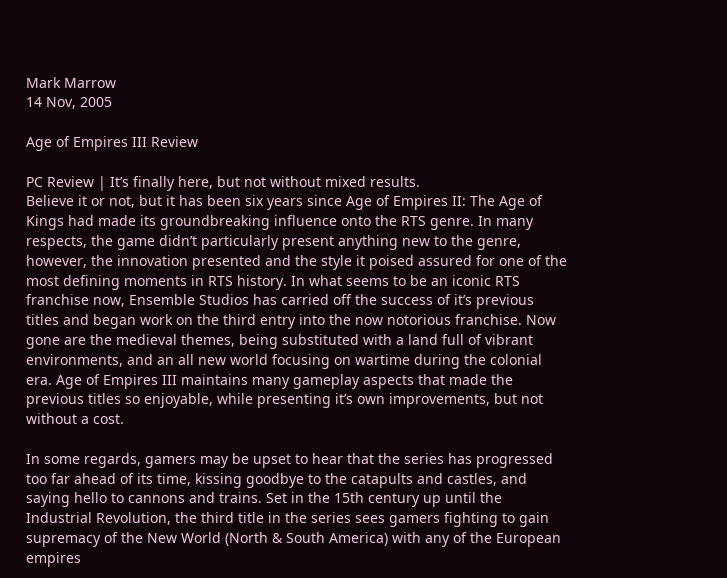Mark Marrow
14 Nov, 2005

Age of Empires III Review

PC Review | It’s finally here, but not without mixed results.
Believe it or not, but it has been six years since Age of Empires II: The Age of Kings had made its groundbreaking influence onto the RTS genre. In many respects, the game didn’t particularly present anything new to the genre, however, the innovation presented and the style it poised assured for one of the most defining moments in RTS history. In what seems to be an iconic RTS franchise now, Ensemble Studios has carried off the success of it’s previous titles and began work on the third entry into the now notorious franchise. Now gone are the medieval themes, being substituted with a land full of vibrant environments, and an all new world focusing on wartime during the colonial era. Age of Empires III maintains many gameplay aspects that made the previous titles so enjoyable, while presenting it’s own improvements, but not without a cost.

In some regards, gamers may be upset to hear that the series has progressed too far ahead of its time, kissing goodbye to the catapults and castles, and saying hello to cannons and trains. Set in the 15th century up until the Industrial Revolution, the third title in the series sees gamers fighting to gain supremacy of the New World (North & South America) with any of the European empires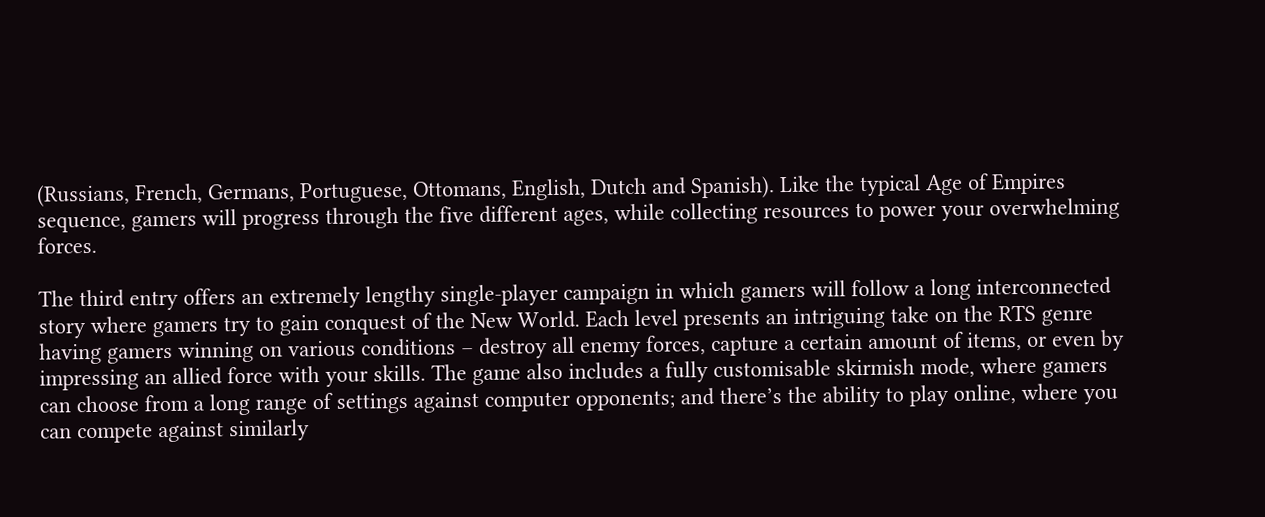(Russians, French, Germans, Portuguese, Ottomans, English, Dutch and Spanish). Like the typical Age of Empires sequence, gamers will progress through the five different ages, while collecting resources to power your overwhelming forces.

The third entry offers an extremely lengthy single-player campaign in which gamers will follow a long interconnected story where gamers try to gain conquest of the New World. Each level presents an intriguing take on the RTS genre having gamers winning on various conditions – destroy all enemy forces, capture a certain amount of items, or even by impressing an allied force with your skills. The game also includes a fully customisable skirmish mode, where gamers can choose from a long range of settings against computer opponents; and there’s the ability to play online, where you can compete against similarly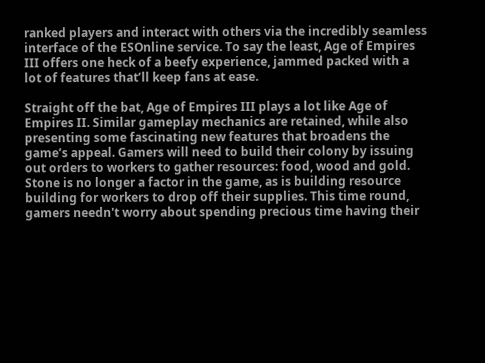ranked players and interact with others via the incredibly seamless interface of the ESOnline service. To say the least, Age of Empires III offers one heck of a beefy experience, jammed packed with a lot of features that’ll keep fans at ease.

Straight off the bat, Age of Empires III plays a lot like Age of Empires II. Similar gameplay mechanics are retained, while also presenting some fascinating new features that broadens the game’s appeal. Gamers will need to build their colony by issuing out orders to workers to gather resources: food, wood and gold. Stone is no longer a factor in the game, as is building resource building for workers to drop off their supplies. This time round, gamers needn't worry about spending precious time having their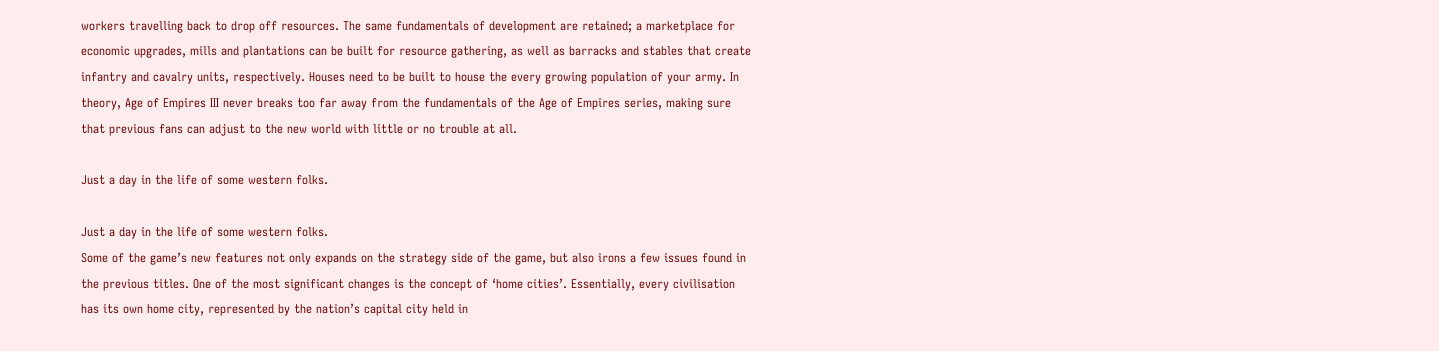workers travelling back to drop off resources. The same fundamentals of development are retained; a marketplace for economic upgrades, mills and plantations can be built for resource gathering, as well as barracks and stables that create infantry and cavalry units, respectively. Houses need to be built to house the every growing population of your army. In theory, Age of Empires III never breaks too far away from the fundamentals of the Age of Empires series, making sure that previous fans can adjust to the new world with little or no trouble at all.

Just a day in the life of some western folks.

Just a day in the life of some western folks.
Some of the game’s new features not only expands on the strategy side of the game, but also irons a few issues found in the previous titles. One of the most significant changes is the concept of ‘home cities’. Essentially, every civilisation has its own home city, represented by the nation’s capital city held in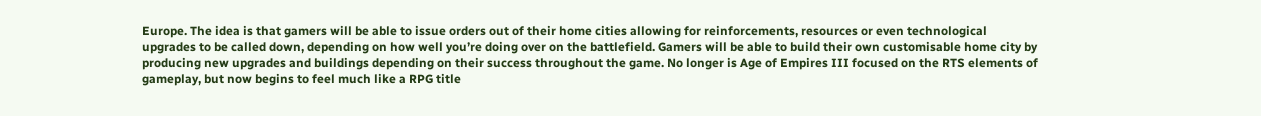Europe. The idea is that gamers will be able to issue orders out of their home cities allowing for reinforcements, resources or even technological upgrades to be called down, depending on how well you’re doing over on the battlefield. Gamers will be able to build their own customisable home city by producing new upgrades and buildings depending on their success throughout the game. No longer is Age of Empires III focused on the RTS elements of gameplay, but now begins to feel much like a RPG title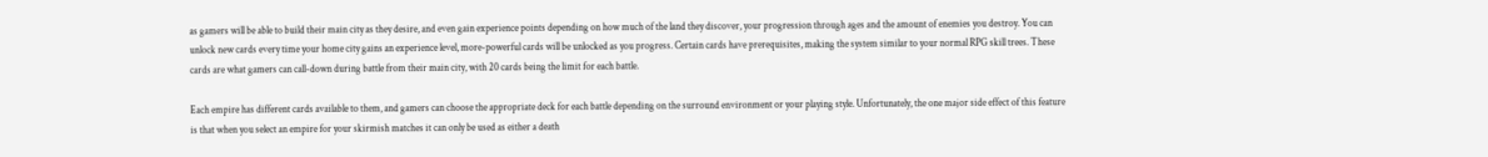as gamers will be able to build their main city as they desire, and even gain experience points depending on how much of the land they discover, your progression through ages and the amount of enemies you destroy. You can unlock new cards every time your home city gains an experience level, more-powerful cards will be unlocked as you progress. Certain cards have prerequisites, making the system similar to your normal RPG skill trees. These cards are what gamers can call-down during battle from their main city, with 20 cards being the limit for each battle.

Each empire has different cards available to them, and gamers can choose the appropriate deck for each battle depending on the surround environment or your playing style. Unfortunately, the one major side effect of this feature is that when you select an empire for your skirmish matches it can only be used as either a death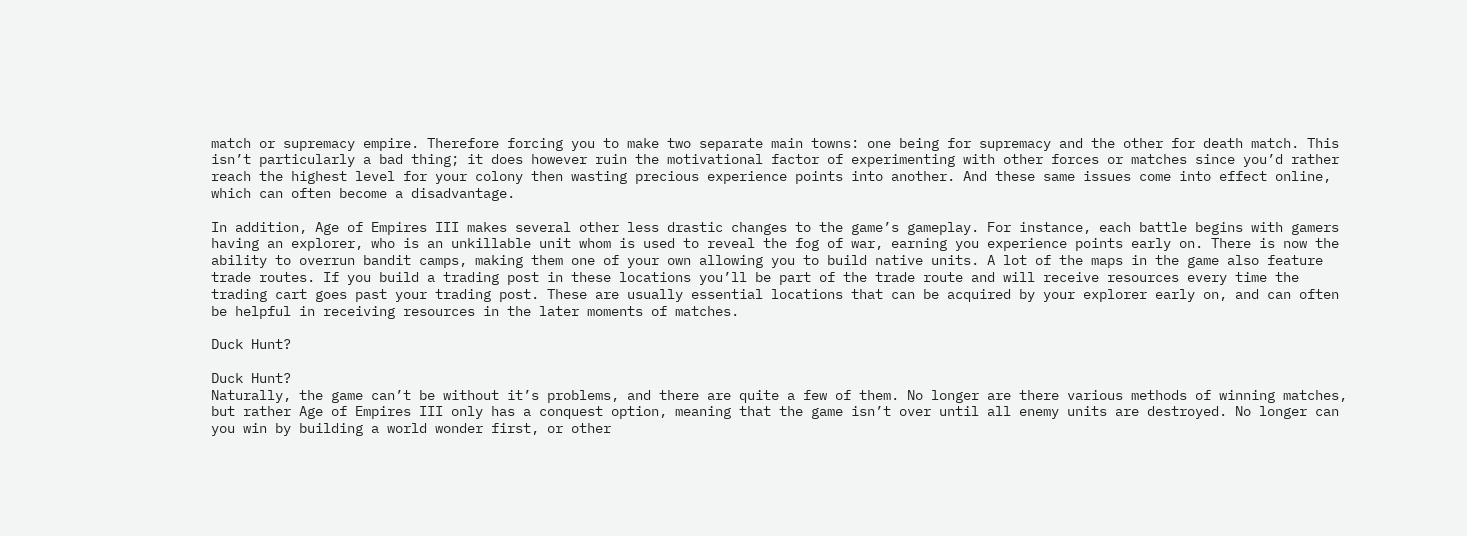match or supremacy empire. Therefore forcing you to make two separate main towns: one being for supremacy and the other for death match. This isn’t particularly a bad thing; it does however ruin the motivational factor of experimenting with other forces or matches since you’d rather reach the highest level for your colony then wasting precious experience points into another. And these same issues come into effect online, which can often become a disadvantage.

In addition, Age of Empires III makes several other less drastic changes to the game’s gameplay. For instance, each battle begins with gamers having an explorer, who is an unkillable unit whom is used to reveal the fog of war, earning you experience points early on. There is now the ability to overrun bandit camps, making them one of your own allowing you to build native units. A lot of the maps in the game also feature trade routes. If you build a trading post in these locations you’ll be part of the trade route and will receive resources every time the trading cart goes past your trading post. These are usually essential locations that can be acquired by your explorer early on, and can often be helpful in receiving resources in the later moments of matches.

Duck Hunt?

Duck Hunt?
Naturally, the game can’t be without it’s problems, and there are quite a few of them. No longer are there various methods of winning matches, but rather Age of Empires III only has a conquest option, meaning that the game isn’t over until all enemy units are destroyed. No longer can you win by building a world wonder first, or other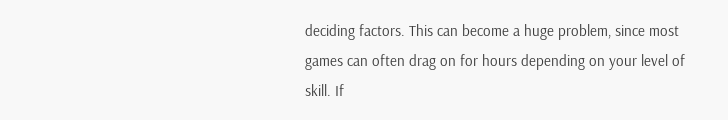deciding factors. This can become a huge problem, since most games can often drag on for hours depending on your level of skill. If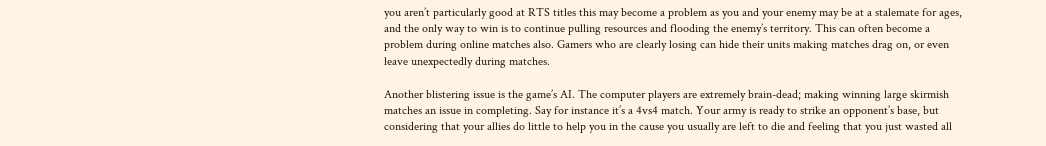you aren’t particularly good at RTS titles this may become a problem as you and your enemy may be at a stalemate for ages, and the only way to win is to continue pulling resources and flooding the enemy’s territory. This can often become a problem during online matches also. Gamers who are clearly losing can hide their units making matches drag on, or even leave unexpectedly during matches.

Another blistering issue is the game’s AI. The computer players are extremely brain-dead; making winning large skirmish matches an issue in completing. Say for instance it’s a 4vs4 match. Your army is ready to strike an opponent’s base, but considering that your allies do little to help you in the cause you usually are left to die and feeling that you just wasted all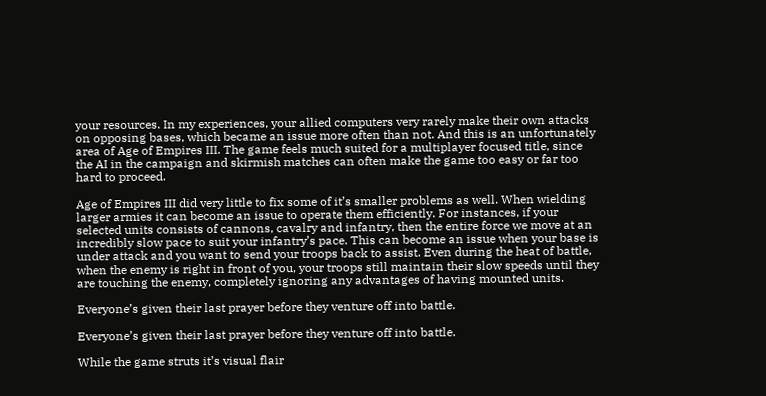your resources. In my experiences, your allied computers very rarely make their own attacks on opposing bases, which became an issue more often than not. And this is an unfortunately area of Age of Empires III. The game feels much suited for a multiplayer focused title, since the AI in the campaign and skirmish matches can often make the game too easy or far too hard to proceed.

Age of Empires III did very little to fix some of it’s smaller problems as well. When wielding larger armies it can become an issue to operate them efficiently. For instances, if your selected units consists of cannons, cavalry and infantry, then the entire force we move at an incredibly slow pace to suit your infantry’s pace. This can become an issue when your base is under attack and you want to send your troops back to assist. Even during the heat of battle, when the enemy is right in front of you, your troops still maintain their slow speeds until they are touching the enemy, completely ignoring any advantages of having mounted units.

Everyone’s given their last prayer before they venture off into battle.

Everyone’s given their last prayer before they venture off into battle.

While the game struts it’s visual flair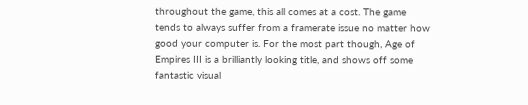throughout the game, this all comes at a cost. The game tends to always suffer from a framerate issue no matter how good your computer is. For the most part though, Age of Empires III is a brilliantly looking title, and shows off some fantastic visual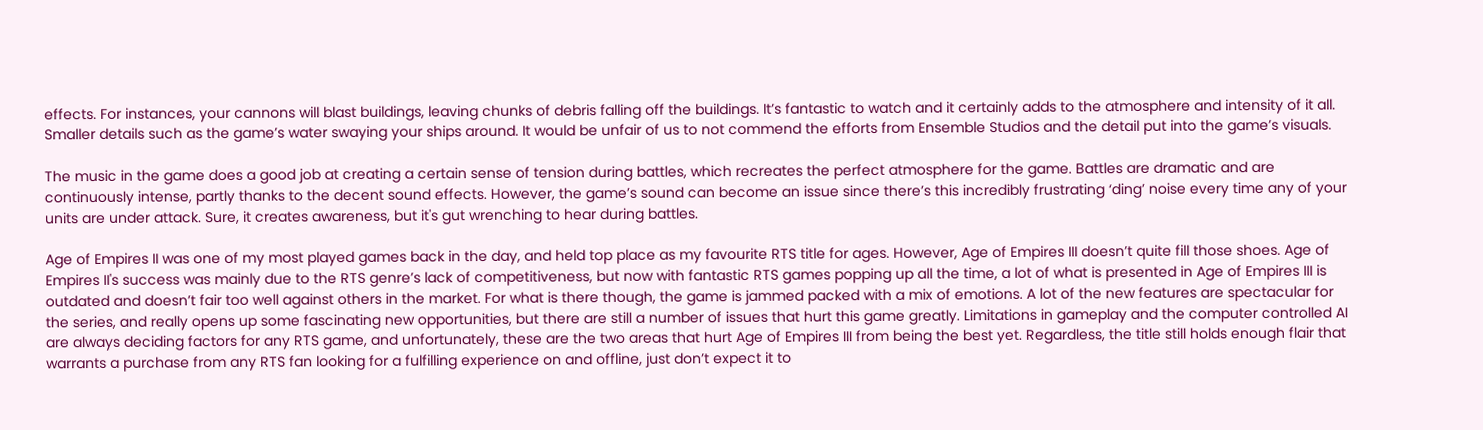effects. For instances, your cannons will blast buildings, leaving chunks of debris falling off the buildings. It’s fantastic to watch and it certainly adds to the atmosphere and intensity of it all. Smaller details such as the game’s water swaying your ships around. It would be unfair of us to not commend the efforts from Ensemble Studios and the detail put into the game’s visuals.

The music in the game does a good job at creating a certain sense of tension during battles, which recreates the perfect atmosphere for the game. Battles are dramatic and are continuously intense, partly thanks to the decent sound effects. However, the game’s sound can become an issue since there’s this incredibly frustrating ‘ding’ noise every time any of your units are under attack. Sure, it creates awareness, but it's gut wrenching to hear during battles.

Age of Empires II was one of my most played games back in the day, and held top place as my favourite RTS title for ages. However, Age of Empires III doesn’t quite fill those shoes. Age of Empires II's success was mainly due to the RTS genre’s lack of competitiveness, but now with fantastic RTS games popping up all the time, a lot of what is presented in Age of Empires III is outdated and doesn’t fair too well against others in the market. For what is there though, the game is jammed packed with a mix of emotions. A lot of the new features are spectacular for the series, and really opens up some fascinating new opportunities, but there are still a number of issues that hurt this game greatly. Limitations in gameplay and the computer controlled AI are always deciding factors for any RTS game, and unfortunately, these are the two areas that hurt Age of Empires III from being the best yet. Regardless, the title still holds enough flair that warrants a purchase from any RTS fan looking for a fulfilling experience on and offline, just don’t expect it to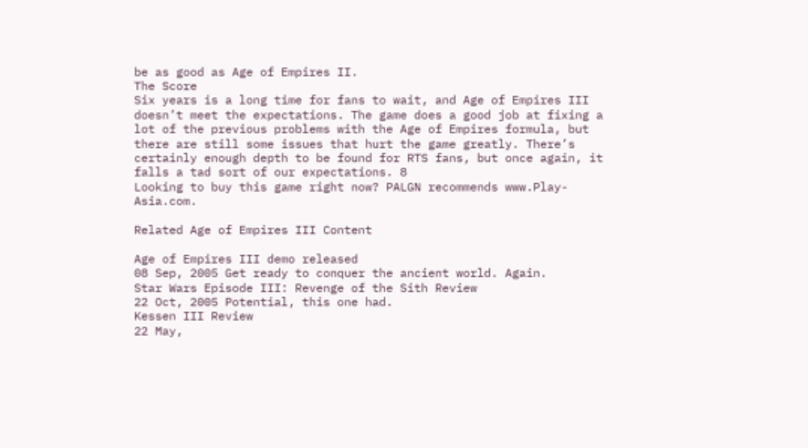be as good as Age of Empires II.
The Score
Six years is a long time for fans to wait, and Age of Empires III doesn’t meet the expectations. The game does a good job at fixing a lot of the previous problems with the Age of Empires formula, but there are still some issues that hurt the game greatly. There’s certainly enough depth to be found for RTS fans, but once again, it falls a tad sort of our expectations. 8
Looking to buy this game right now? PALGN recommends www.Play-Asia.com.

Related Age of Empires III Content

Age of Empires III demo released
08 Sep, 2005 Get ready to conquer the ancient world. Again.
Star Wars Episode III: Revenge of the Sith Review
22 Oct, 2005 Potential, this one had.
Kessen III Review
22 May,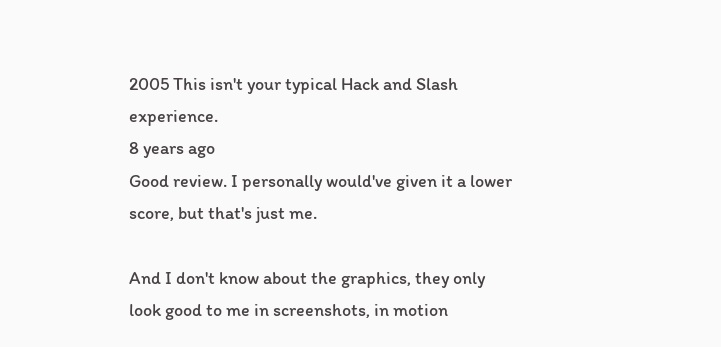2005 This isn't your typical Hack and Slash experience.
8 years ago
Good review. I personally would've given it a lower score, but that's just me.

And I don't know about the graphics, they only look good to me in screenshots, in motion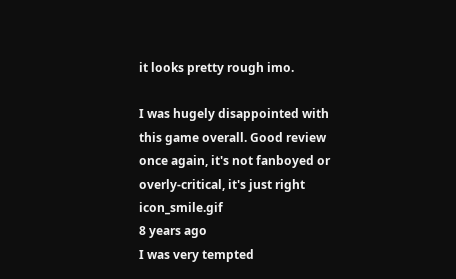it looks pretty rough imo.

I was hugely disappointed with this game overall. Good review once again, it's not fanboyed or overly-critical, it's just right icon_smile.gif
8 years ago
I was very tempted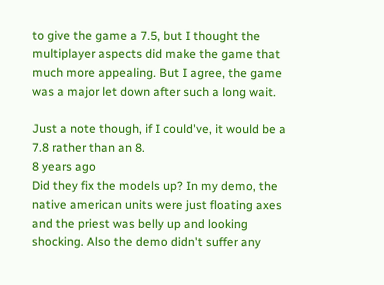to give the game a 7.5, but I thought the multiplayer aspects did make the game that much more appealing. But I agree, the game was a major let down after such a long wait.

Just a note though, if I could've, it would be a 7.8 rather than an 8.
8 years ago
Did they fix the models up? In my demo, the native american units were just floating axes and the priest was belly up and looking shocking. Also the demo didn't suffer any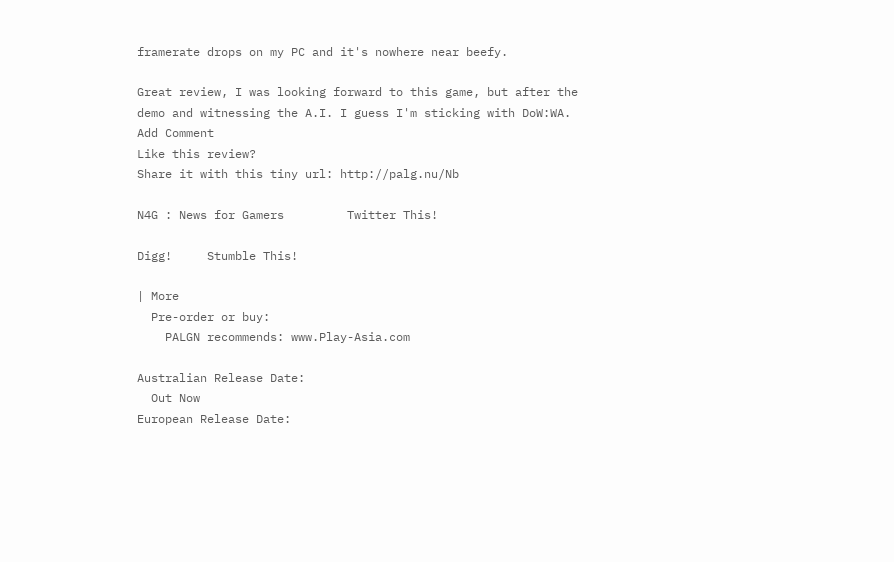framerate drops on my PC and it's nowhere near beefy.

Great review, I was looking forward to this game, but after the demo and witnessing the A.I. I guess I'm sticking with DoW:WA.
Add Comment
Like this review?
Share it with this tiny url: http://palg.nu/Nb

N4G : News for Gamers         Twitter This!

Digg!     Stumble This!

| More
  Pre-order or buy:
    PALGN recommends: www.Play-Asia.com

Australian Release Date:
  Out Now
European Release Date: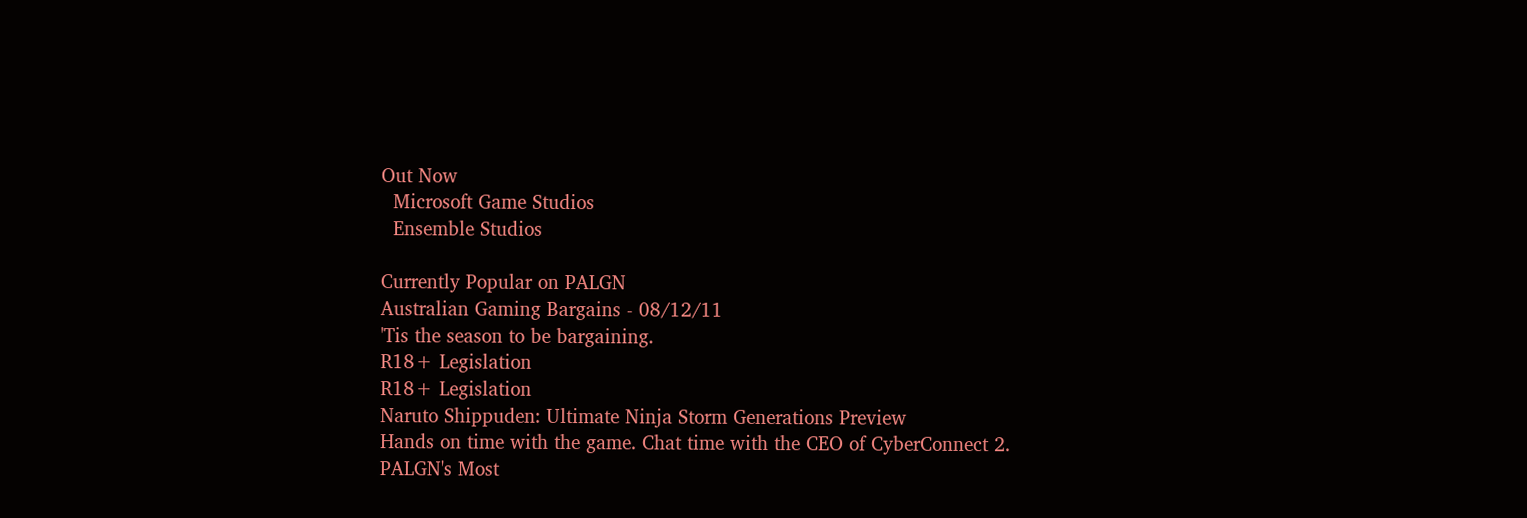Out Now
  Microsoft Game Studios
  Ensemble Studios

Currently Popular on PALGN
Australian Gaming Bargains - 08/12/11
'Tis the season to be bargaining.
R18+ Legislation
R18+ Legislation
Naruto Shippuden: Ultimate Ninja Storm Generations Preview
Hands on time with the game. Chat time with the CEO of CyberConnect 2.
PALGN's Most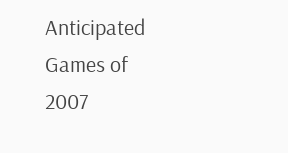Anticipated Games of 2007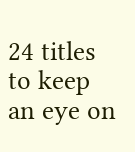24 titles to keep an eye on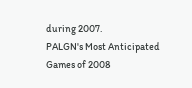during 2007.
PALGN's Most Anticipated Games of 2008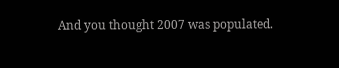And you thought 2007 was populated.